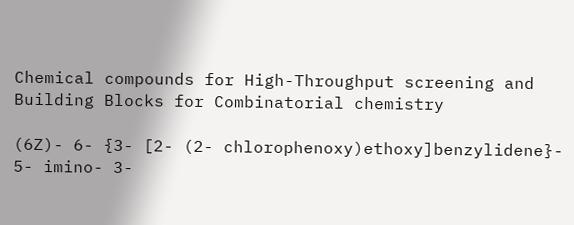Chemical compounds for High-Throughput screening and
Building Blocks for Combinatorial chemistry

(6Z)- 6- {3- [2- (2- chlorophenoxy)ethoxy]benzylidene}- 5- imino- 3-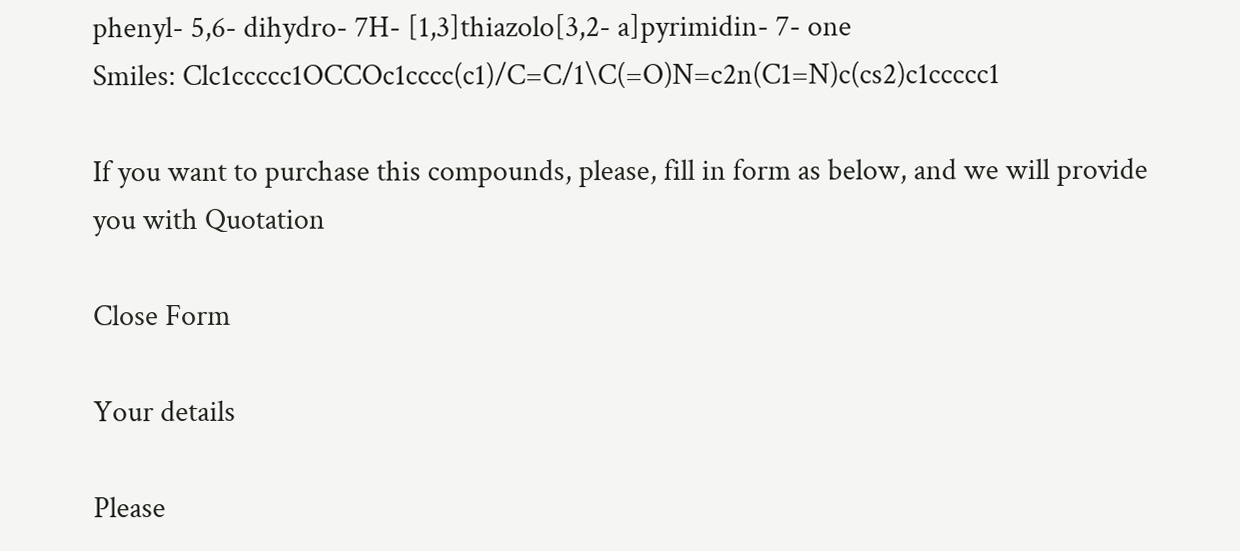phenyl- 5,6- dihydro- 7H- [1,3]thiazolo[3,2- a]pyrimidin- 7- one
Smiles: Clc1ccccc1OCCOc1cccc(c1)/C=C/1\C(=O)N=c2n(C1=N)c(cs2)c1ccccc1

If you want to purchase this compounds, please, fill in form as below, and we will provide you with Quotation

Close Form

Your details

Please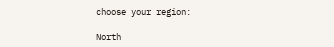choose your region:

North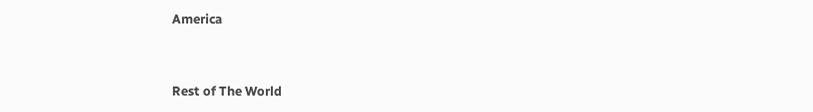America



Rest of The World